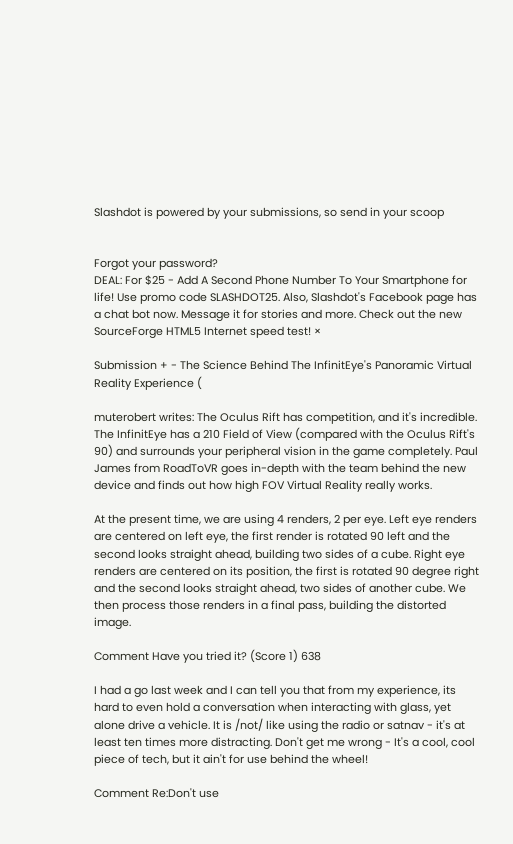Slashdot is powered by your submissions, so send in your scoop


Forgot your password?
DEAL: For $25 - Add A Second Phone Number To Your Smartphone for life! Use promo code SLASHDOT25. Also, Slashdot's Facebook page has a chat bot now. Message it for stories and more. Check out the new SourceForge HTML5 Internet speed test! ×

Submission + - The Science Behind The InfinitEye's Panoramic Virtual Reality Experience (

muterobert writes: The Oculus Rift has competition, and it's incredible. The InfinitEye has a 210 Field of View (compared with the Oculus Rift's 90) and surrounds your peripheral vision in the game completely. Paul James from RoadToVR goes in-depth with the team behind the new device and finds out how high FOV Virtual Reality really works.

At the present time, we are using 4 renders, 2 per eye. Left eye renders are centered on left eye, the first render is rotated 90 left and the second looks straight ahead, building two sides of a cube. Right eye renders are centered on its position, the first is rotated 90 degree right and the second looks straight ahead, two sides of another cube. We then process those renders in a final pass, building the distorted image.

Comment Have you tried it? (Score 1) 638

I had a go last week and I can tell you that from my experience, its hard to even hold a conversation when interacting with glass, yet alone drive a vehicle. It is /not/ like using the radio or satnav - it's at least ten times more distracting. Don't get me wrong - It's a cool, cool piece of tech, but it ain't for use behind the wheel!

Comment Re:Don't use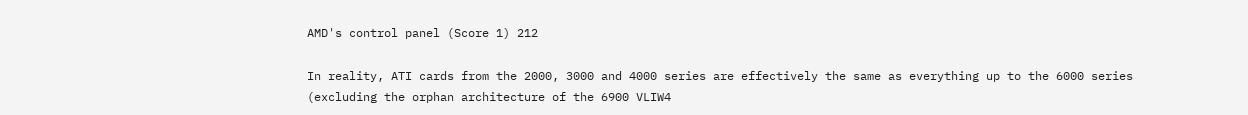AMD's control panel (Score 1) 212

In reality, ATI cards from the 2000, 3000 and 4000 series are effectively the same as everything up to the 6000 series (excluding the orphan architecture of the 6900 VLIW4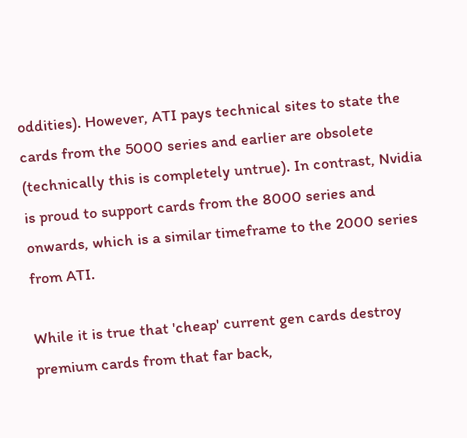oddities). However, ATI pays technical sites to state the cards from the 5000 series and earlier are obsolete (technically this is completely untrue). In contrast, Nvidia is proud to support cards from the 8000 series and onwards, which is a similar timeframe to the 2000 series from ATI.

While it is true that 'cheap' current gen cards destroy premium cards from that far back,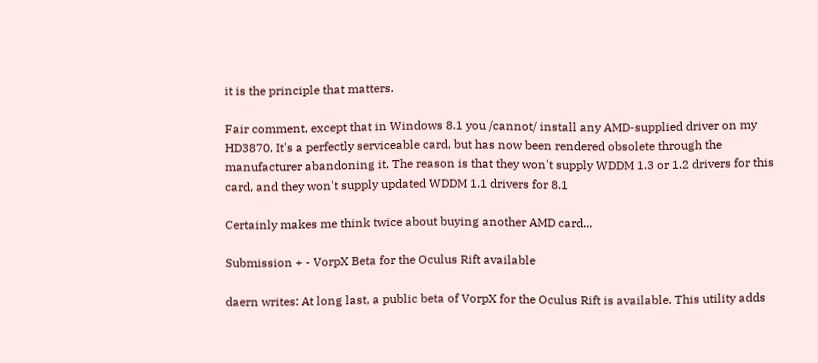it is the principle that matters.

Fair comment, except that in Windows 8.1 you /cannot/ install any AMD-supplied driver on my HD3870. It's a perfectly serviceable card, but has now been rendered obsolete through the manufacturer abandoning it. The reason is that they won't supply WDDM 1.3 or 1.2 drivers for this card, and they won't supply updated WDDM 1.1 drivers for 8.1

Certainly makes me think twice about buying another AMD card...

Submission + - VorpX Beta for the Oculus Rift available

daern writes: At long last, a public beta of VorpX for the Oculus Rift is available. This utility adds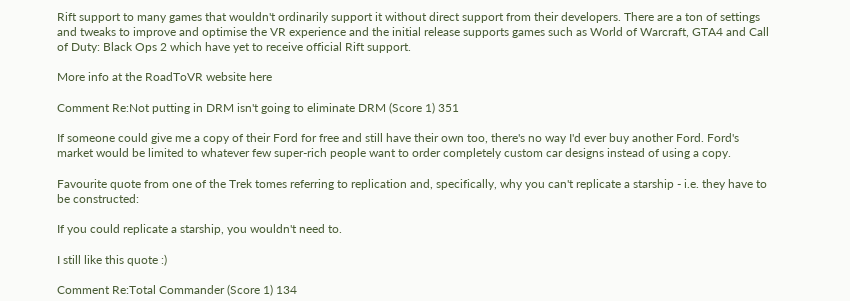Rift support to many games that wouldn't ordinarily support it without direct support from their developers. There are a ton of settings and tweaks to improve and optimise the VR experience and the initial release supports games such as World of Warcraft, GTA4 and Call of Duty: Black Ops 2 which have yet to receive official Rift support.

More info at the RoadToVR website here

Comment Re:Not putting in DRM isn't going to eliminate DRM (Score 1) 351

If someone could give me a copy of their Ford for free and still have their own too, there's no way I'd ever buy another Ford. Ford's market would be limited to whatever few super-rich people want to order completely custom car designs instead of using a copy.

Favourite quote from one of the Trek tomes referring to replication and, specifically, why you can't replicate a starship - i.e. they have to be constructed:

If you could replicate a starship, you wouldn't need to.

I still like this quote :)

Comment Re:Total Commander (Score 1) 134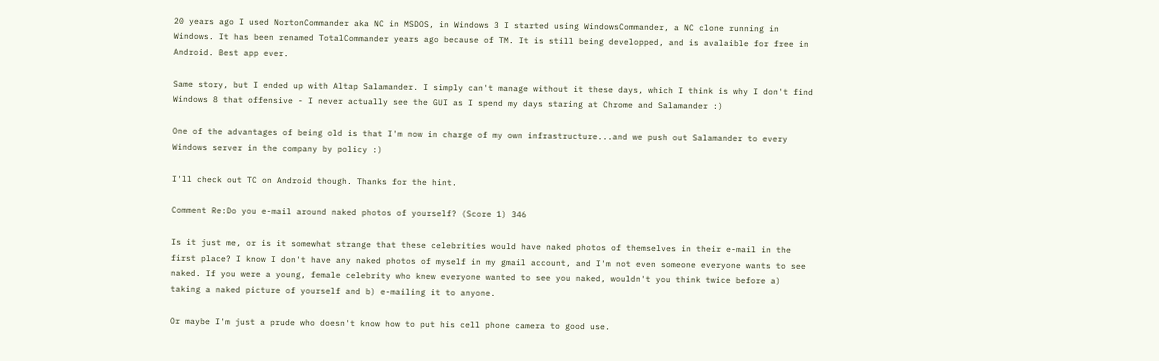20 years ago I used NortonCommander aka NC in MSDOS, in Windows 3 I started using WindowsCommander, a NC clone running in Windows. It has been renamed TotalCommander years ago because of TM. It is still being developped, and is avalaible for free in Android. Best app ever.

Same story, but I ended up with Altap Salamander. I simply can't manage without it these days, which I think is why I don't find Windows 8 that offensive - I never actually see the GUI as I spend my days staring at Chrome and Salamander :)

One of the advantages of being old is that I'm now in charge of my own infrastructure...and we push out Salamander to every Windows server in the company by policy :)

I'll check out TC on Android though. Thanks for the hint.

Comment Re:Do you e-mail around naked photos of yourself? (Score 1) 346

Is it just me, or is it somewhat strange that these celebrities would have naked photos of themselves in their e-mail in the first place? I know I don't have any naked photos of myself in my gmail account, and I'm not even someone everyone wants to see naked. If you were a young, female celebrity who knew everyone wanted to see you naked, wouldn't you think twice before a) taking a naked picture of yourself and b) e-mailing it to anyone.

Or maybe I'm just a prude who doesn't know how to put his cell phone camera to good use.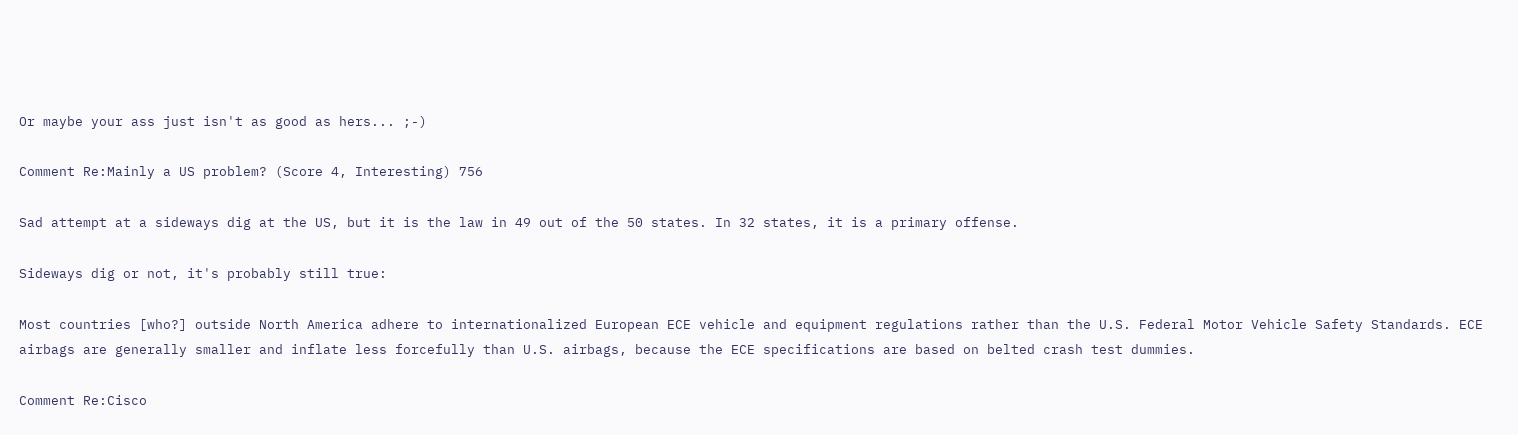Or maybe your ass just isn't as good as hers... ;-)

Comment Re:Mainly a US problem? (Score 4, Interesting) 756

Sad attempt at a sideways dig at the US, but it is the law in 49 out of the 50 states. In 32 states, it is a primary offense.

Sideways dig or not, it's probably still true:

Most countries [who?] outside North America adhere to internationalized European ECE vehicle and equipment regulations rather than the U.S. Federal Motor Vehicle Safety Standards. ECE airbags are generally smaller and inflate less forcefully than U.S. airbags, because the ECE specifications are based on belted crash test dummies.

Comment Re:Cisco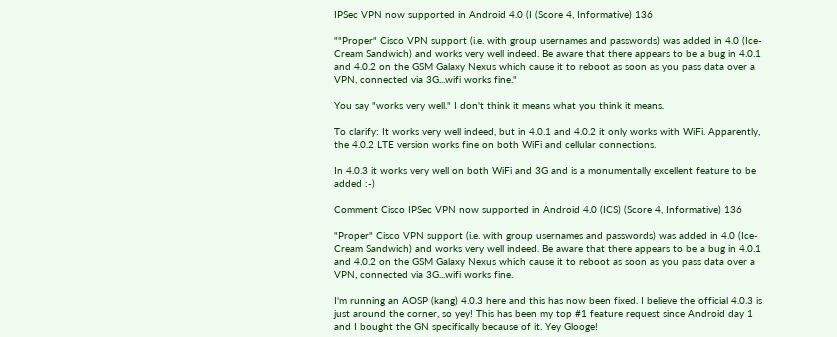IPSec VPN now supported in Android 4.0 (I (Score 4, Informative) 136

""Proper" Cisco VPN support (i.e. with group usernames and passwords) was added in 4.0 (Ice-Cream Sandwich) and works very well indeed. Be aware that there appears to be a bug in 4.0.1 and 4.0.2 on the GSM Galaxy Nexus which cause it to reboot as soon as you pass data over a VPN, connected via 3G...wifi works fine."

You say "works very well." I don't think it means what you think it means.

To clarify: It works very well indeed, but in 4.0.1 and 4.0.2 it only works with WiFi. Apparently, the 4.0.2 LTE version works fine on both WiFi and cellular connections.

In 4.0.3 it works very well on both WiFi and 3G and is a monumentally excellent feature to be added :-)

Comment Cisco IPSec VPN now supported in Android 4.0 (ICS) (Score 4, Informative) 136

"Proper" Cisco VPN support (i.e. with group usernames and passwords) was added in 4.0 (Ice-Cream Sandwich) and works very well indeed. Be aware that there appears to be a bug in 4.0.1 and 4.0.2 on the GSM Galaxy Nexus which cause it to reboot as soon as you pass data over a VPN, connected via 3G...wifi works fine.

I'm running an AOSP (kang) 4.0.3 here and this has now been fixed. I believe the official 4.0.3 is just around the corner, so yey! This has been my top #1 feature request since Android day 1 and I bought the GN specifically because of it. Yey Glooge!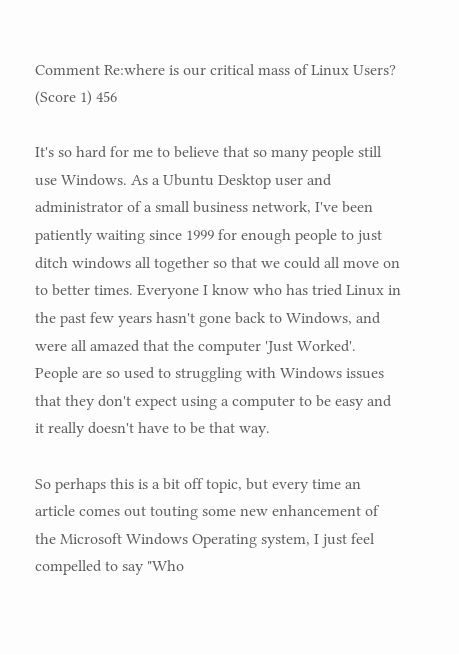Comment Re:where is our critical mass of Linux Users? (Score 1) 456

It's so hard for me to believe that so many people still use Windows. As a Ubuntu Desktop user and administrator of a small business network, I've been patiently waiting since 1999 for enough people to just ditch windows all together so that we could all move on to better times. Everyone I know who has tried Linux in the past few years hasn't gone back to Windows, and were all amazed that the computer 'Just Worked'. People are so used to struggling with Windows issues that they don't expect using a computer to be easy and it really doesn't have to be that way.

So perhaps this is a bit off topic, but every time an article comes out touting some new enhancement of the Microsoft Windows Operating system, I just feel compelled to say "Who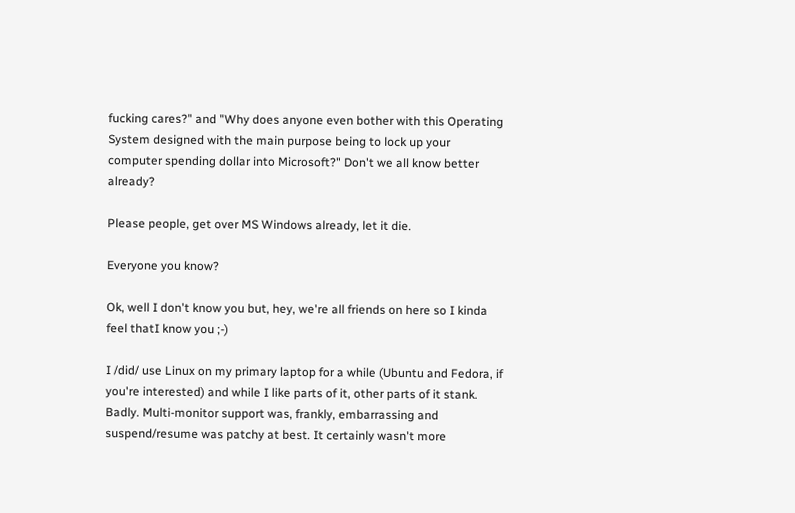fucking cares?" and "Why does anyone even bother with this Operating System designed with the main purpose being to lock up your computer spending dollar into Microsoft?" Don't we all know better already?

Please people, get over MS Windows already, let it die.

Everyone you know?

Ok, well I don't know you but, hey, we're all friends on here so I kinda feel thatI know you ;-)

I /did/ use Linux on my primary laptop for a while (Ubuntu and Fedora, if you're interested) and while I like parts of it, other parts of it stank. Badly. Multi-monitor support was, frankly, embarrassing and suspend/resume was patchy at best. It certainly wasn't more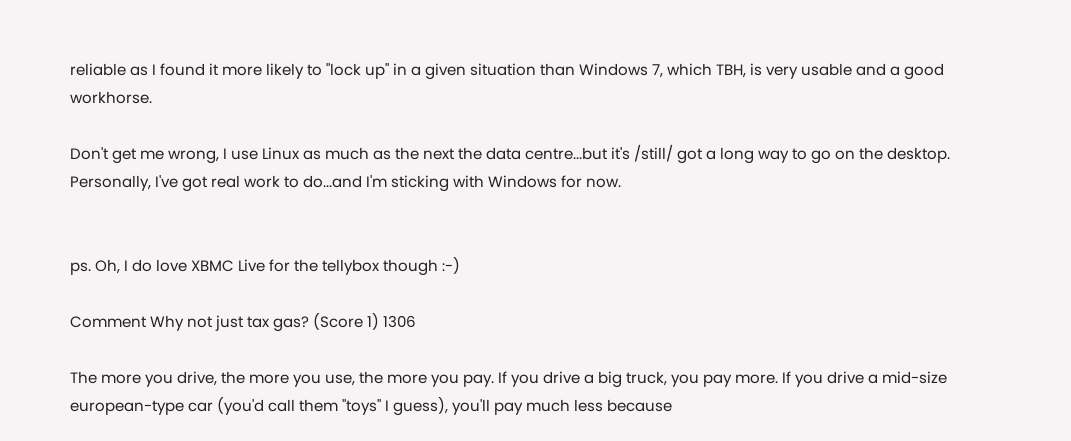reliable as I found it more likely to "lock up" in a given situation than Windows 7, which TBH, is very usable and a good workhorse.

Don't get me wrong, I use Linux as much as the next the data centre...but it's /still/ got a long way to go on the desktop. Personally, I've got real work to do...and I'm sticking with Windows for now.


ps. Oh, I do love XBMC Live for the tellybox though :-)

Comment Why not just tax gas? (Score 1) 1306

The more you drive, the more you use, the more you pay. If you drive a big truck, you pay more. If you drive a mid-size european-type car (you'd call them "toys" I guess), you'll pay much less because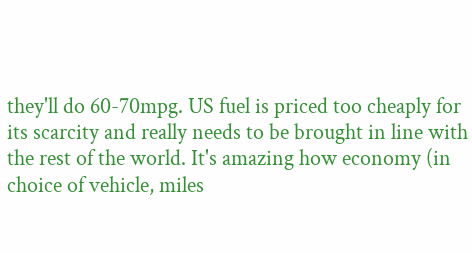they'll do 60-70mpg. US fuel is priced too cheaply for its scarcity and really needs to be brought in line with the rest of the world. It's amazing how economy (in choice of vehicle, miles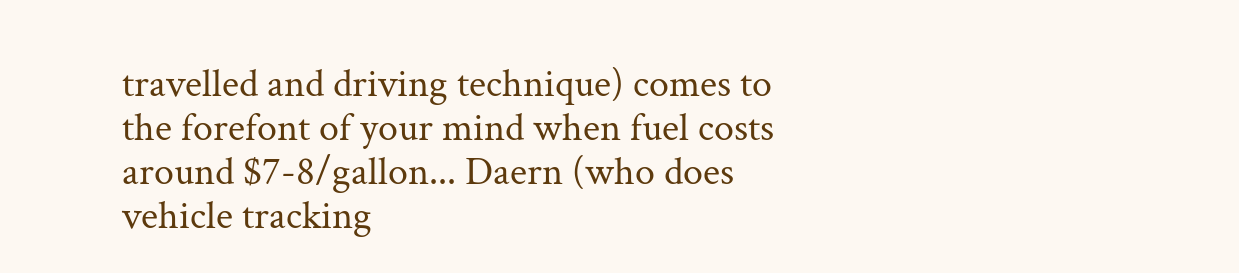travelled and driving technique) comes to the forefont of your mind when fuel costs around $7-8/gallon... Daern (who does vehicle tracking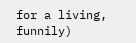for a living, funnily)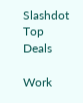Slashdot Top Deals

Work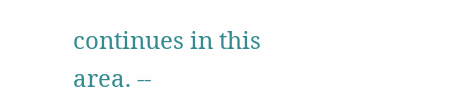continues in this area. --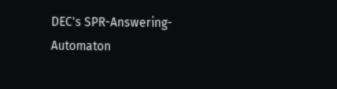DEC's SPR-Answering-Automaton